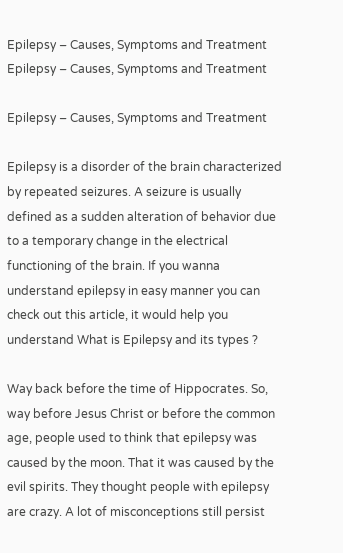Epilepsy – Causes, Symptoms and Treatment
Epilepsy – Causes, Symptoms and Treatment

Epilepsy – Causes, Symptoms and Treatment

Epilepsy is a disorder of the brain characterized by repeated seizures. A seizure is usually defined as a sudden alteration of behavior due to a temporary change in the electrical functioning of the brain. If you wanna understand epilepsy in easy manner you can check out this article, it would help you understand What is Epilepsy and its types ?

Way back before the time of Hippocrates. So, way before Jesus Christ or before the common age, people used to think that epilepsy was caused by the moon. That it was caused by the evil spirits. They thought people with epilepsy are crazy. A lot of misconceptions still persist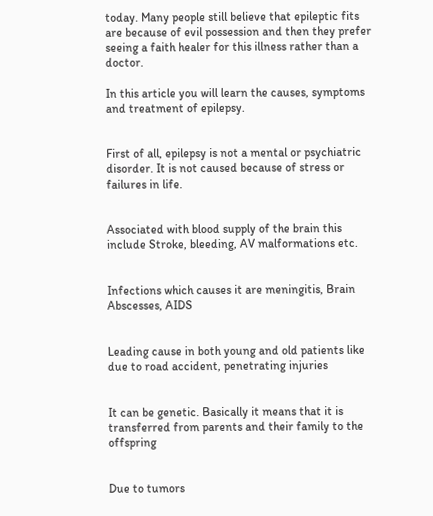today. Many people still believe that epileptic fits are because of evil possession and then they prefer seeing a faith healer for this illness rather than a doctor.

In this article you will learn the causes, symptoms and treatment of epilepsy.


First of all, epilepsy is not a mental or psychiatric disorder. It is not caused because of stress or failures in life.


Associated with blood supply of the brain this include Stroke, bleeding, AV malformations etc.


Infections which causes it are meningitis, Brain Abscesses, AIDS


Leading cause in both young and old patients like due to road accident, penetrating injuries


It can be genetic. Basically it means that it is transferred from parents and their family to the offspring


Due to tumors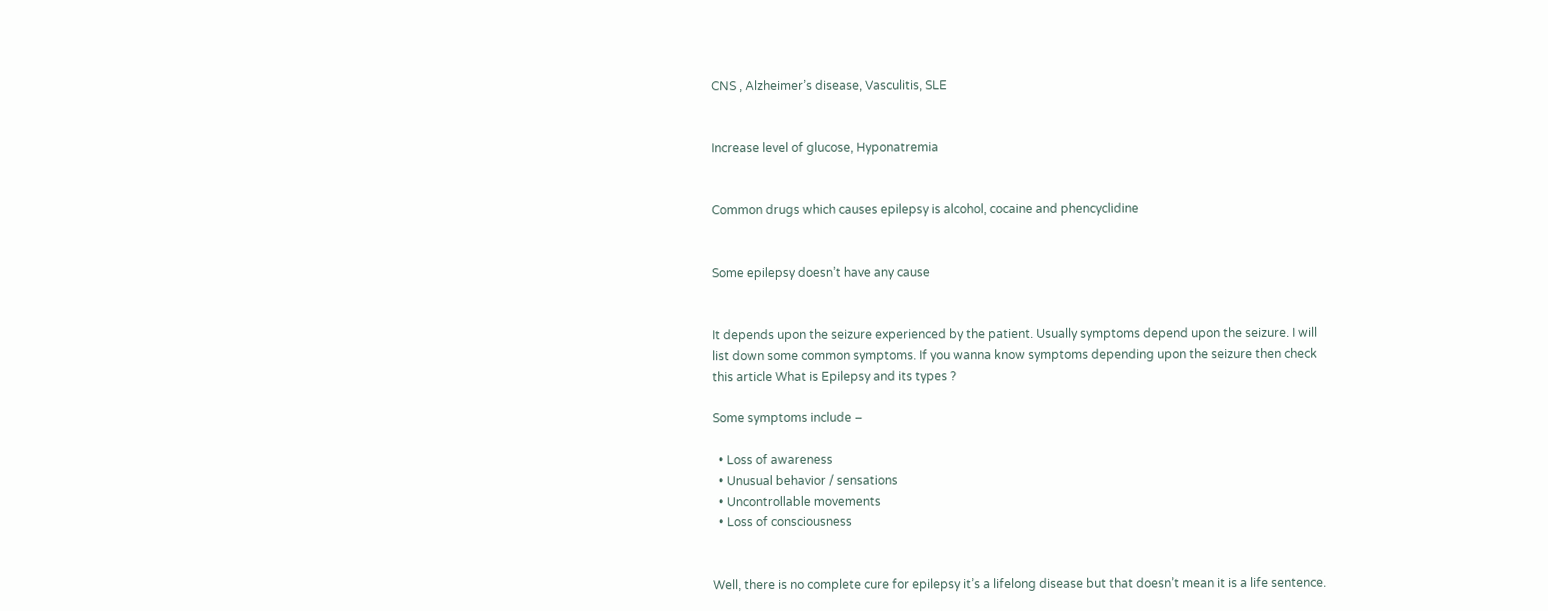CNS , Alzheimer’s disease, Vasculitis, SLE


Increase level of glucose, Hyponatremia


Common drugs which causes epilepsy is alcohol, cocaine and phencyclidine


Some epilepsy doesn’t have any cause


It depends upon the seizure experienced by the patient. Usually symptoms depend upon the seizure. I will list down some common symptoms. If you wanna know symptoms depending upon the seizure then check this article What is Epilepsy and its types ?

Some symptoms include –

  • Loss of awareness
  • Unusual behavior / sensations
  • Uncontrollable movements
  • Loss of consciousness


Well, there is no complete cure for epilepsy it’s a lifelong disease but that doesn’t mean it is a life sentence.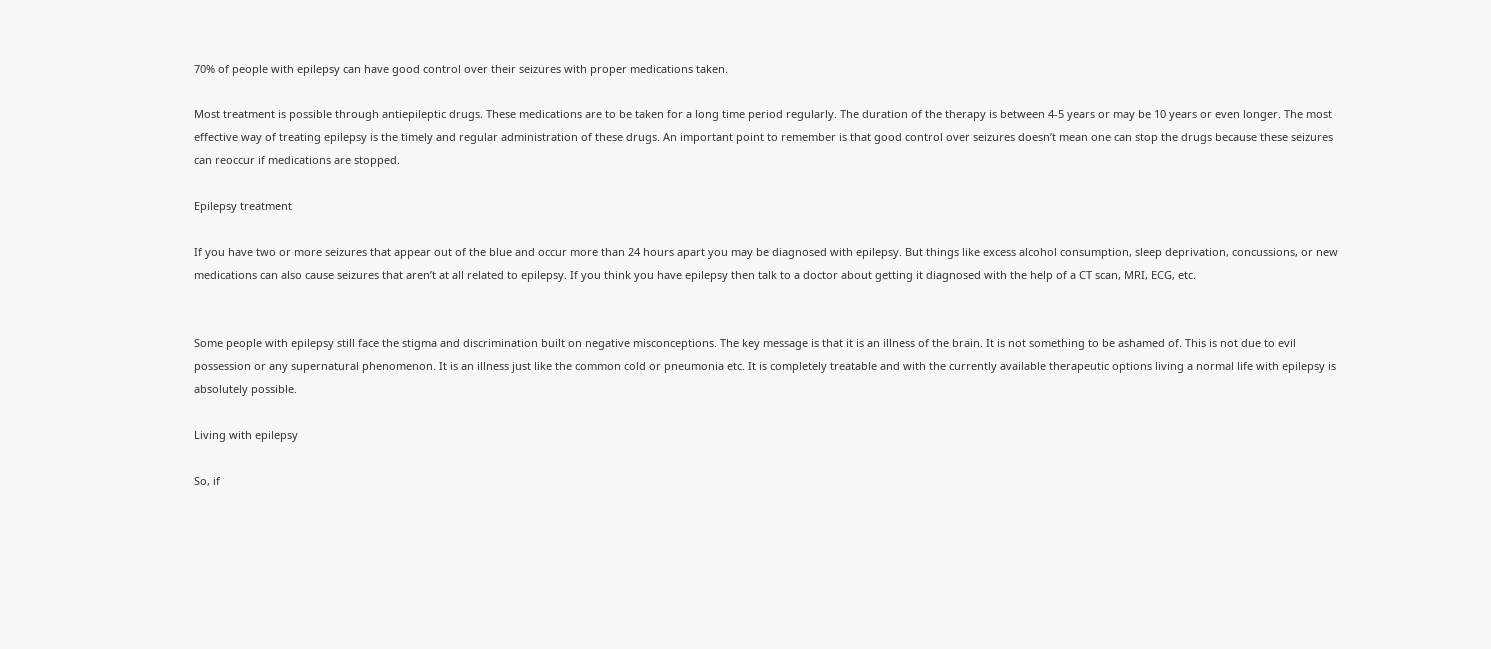70% of people with epilepsy can have good control over their seizures with proper medications taken.

Most treatment is possible through antiepileptic drugs. These medications are to be taken for a long time period regularly. The duration of the therapy is between 4-5 years or may be 10 years or even longer. The most effective way of treating epilepsy is the timely and regular administration of these drugs. An important point to remember is that good control over seizures doesn’t mean one can stop the drugs because these seizures can reoccur if medications are stopped.

Epilepsy treatment

If you have two or more seizures that appear out of the blue and occur more than 24 hours apart you may be diagnosed with epilepsy. But things like excess alcohol consumption, sleep deprivation, concussions, or new medications can also cause seizures that aren’t at all related to epilepsy. If you think you have epilepsy then talk to a doctor about getting it diagnosed with the help of a CT scan, MRI, ECG, etc.


Some people with epilepsy still face the stigma and discrimination built on negative misconceptions. The key message is that it is an illness of the brain. It is not something to be ashamed of. This is not due to evil possession or any supernatural phenomenon. It is an illness just like the common cold or pneumonia etc. It is completely treatable and with the currently available therapeutic options living a normal life with epilepsy is absolutely possible.

Living with epilepsy

So, if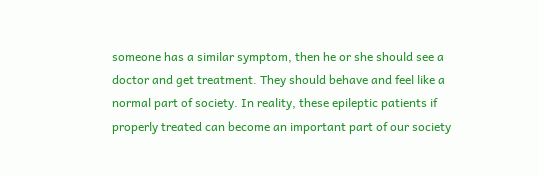someone has a similar symptom, then he or she should see a doctor and get treatment. They should behave and feel like a normal part of society. In reality, these epileptic patients if properly treated can become an important part of our society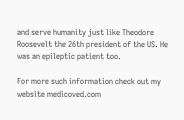and serve humanity just like Theodore Roosevelt the 26th president of the US. He was an epileptic patient too.

For more such information check out my website medicoved.com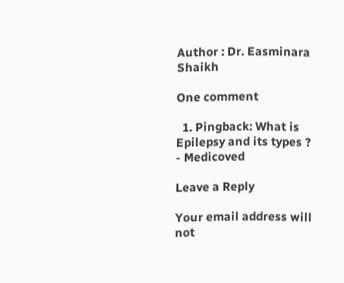Author : Dr. Easminara Shaikh

One comment

  1. Pingback: What is Epilepsy and its types ? - Medicoved

Leave a Reply

Your email address will not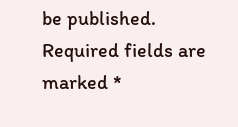be published. Required fields are marked *